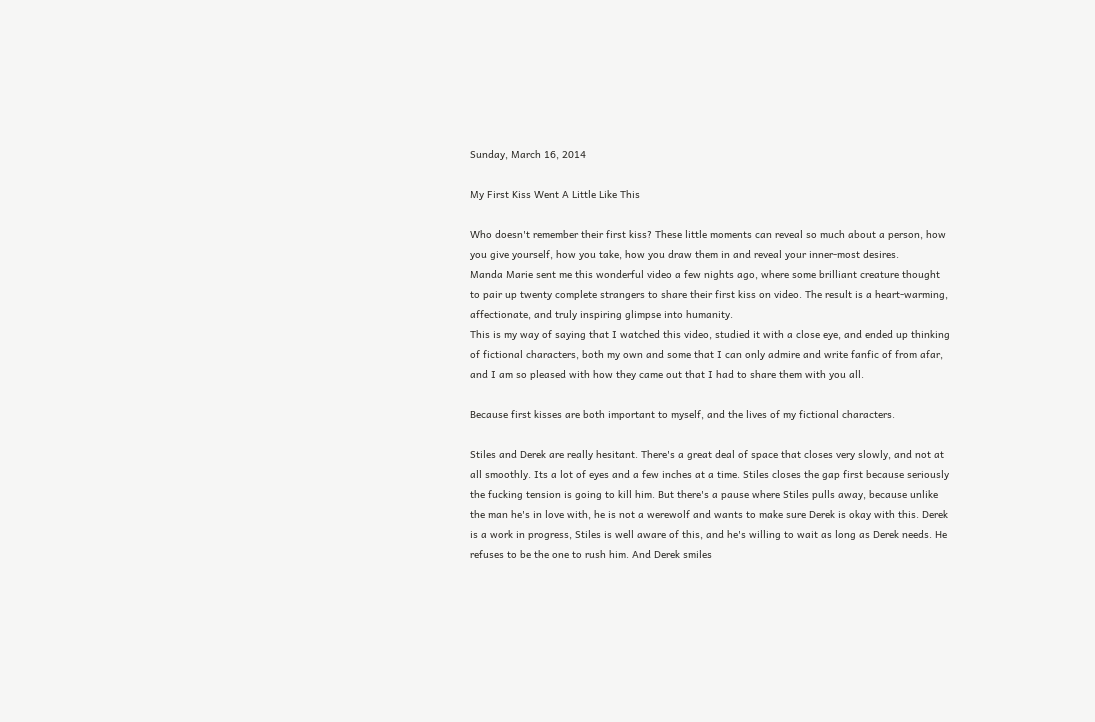Sunday, March 16, 2014

My First Kiss Went A Little Like This

Who doesn't remember their first kiss? These little moments can reveal so much about a person, how you give yourself, how you take, how you draw them in and reveal your inner-most desires.
Manda Marie sent me this wonderful video a few nights ago, where some brilliant creature thought to pair up twenty complete strangers to share their first kiss on video. The result is a heart-warming, affectionate, and truly inspiring glimpse into humanity.
This is my way of saying that I watched this video, studied it with a close eye, and ended up thinking of fictional characters, both my own and some that I can only admire and write fanfic of from afar, and I am so pleased with how they came out that I had to share them with you all.

Because first kisses are both important to myself, and the lives of my fictional characters.

Stiles and Derek are really hesitant. There's a great deal of space that closes very slowly, and not at all smoothly. Its a lot of eyes and a few inches at a time. Stiles closes the gap first because seriously the fucking tension is going to kill him. But there's a pause where Stiles pulls away, because unlike the man he's in love with, he is not a werewolf and wants to make sure Derek is okay with this. Derek is a work in progress, Stiles is well aware of this, and he's willing to wait as long as Derek needs. He refuses to be the one to rush him. And Derek smiles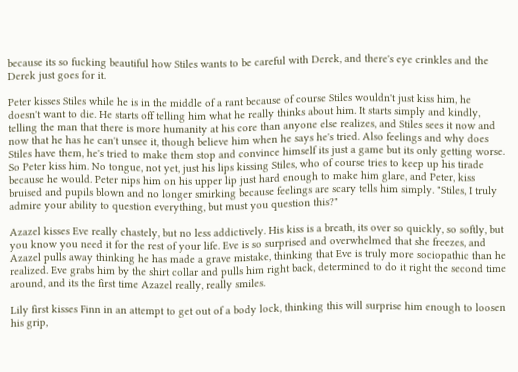because its so fucking beautiful how Stiles wants to be careful with Derek, and there's eye crinkles and the Derek just goes for it.

Peter kisses Stiles while he is in the middle of a rant because of course Stiles wouldn't just kiss him, he doesn't want to die. He starts off telling him what he really thinks about him. It starts simply and kindly, telling the man that there is more humanity at his core than anyone else realizes, and Stiles sees it now and now that he has he can't unsee it, though believe him when he says he's tried. Also feelings and why does Stiles have them, he's tried to make them stop and convince himself its just a game but its only getting worse. So Peter kiss him. No tongue, not yet, just his lips kissing Stiles, who of course tries to keep up his tirade because he would. Peter nips him on his upper lip just hard enough to make him glare, and Peter, kiss bruised and pupils blown and no longer smirking because feelings are scary tells him simply. "Stiles, I truly admire your ability to question everything, but must you question this?"

Azazel kisses Eve really chastely, but no less addictively. His kiss is a breath, its over so quickly, so softly, but you know you need it for the rest of your life. Eve is so surprised and overwhelmed that she freezes, and Azazel pulls away thinking he has made a grave mistake, thinking that Eve is truly more sociopathic than he realized. Eve grabs him by the shirt collar and pulls him right back, determined to do it right the second time around, and its the first time Azazel really, really smiles.

Lily first kisses Finn in an attempt to get out of a body lock, thinking this will surprise him enough to loosen his grip,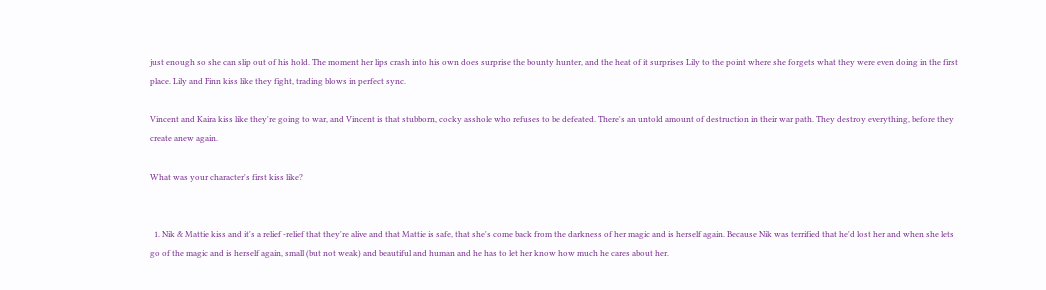just enough so she can slip out of his hold. The moment her lips crash into his own does surprise the bounty hunter, and the heat of it surprises Lily to the point where she forgets what they were even doing in the first place. Lily and Finn kiss like they fight, trading blows in perfect sync.

Vincent and Kaira kiss like they're going to war, and Vincent is that stubborn, cocky asshole who refuses to be defeated. There's an untold amount of destruction in their war path. They destroy everything, before they create anew again.

What was your character's first kiss like?


  1. Nik & Mattie kiss and it's a relief -relief that they're alive and that Mattie is safe, that she's come back from the darkness of her magic and is herself again. Because Nik was terrified that he'd lost her and when she lets go of the magic and is herself again, small (but not weak) and beautiful and human and he has to let her know how much he cares about her.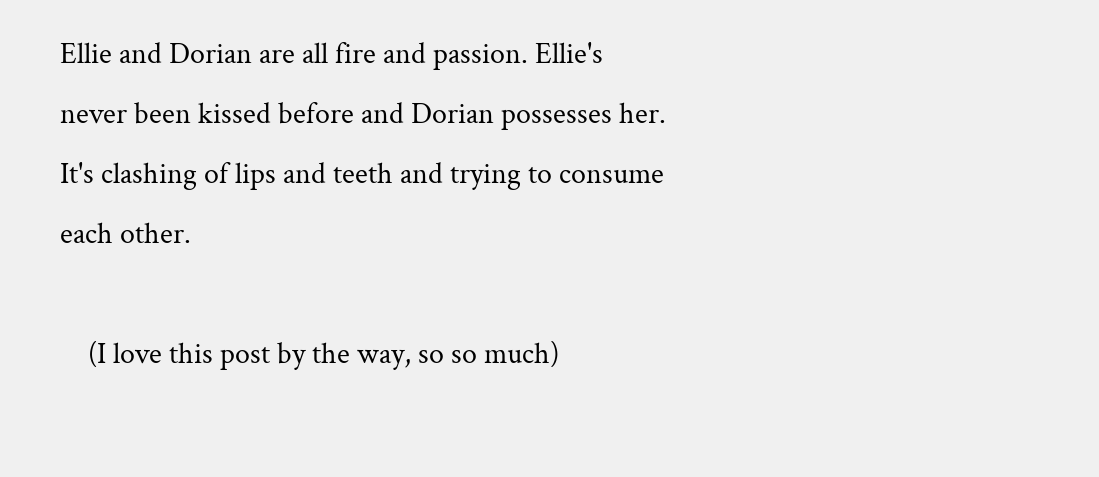Ellie and Dorian are all fire and passion. Ellie's never been kissed before and Dorian possesses her. It's clashing of lips and teeth and trying to consume each other.

    (I love this post by the way, so so much)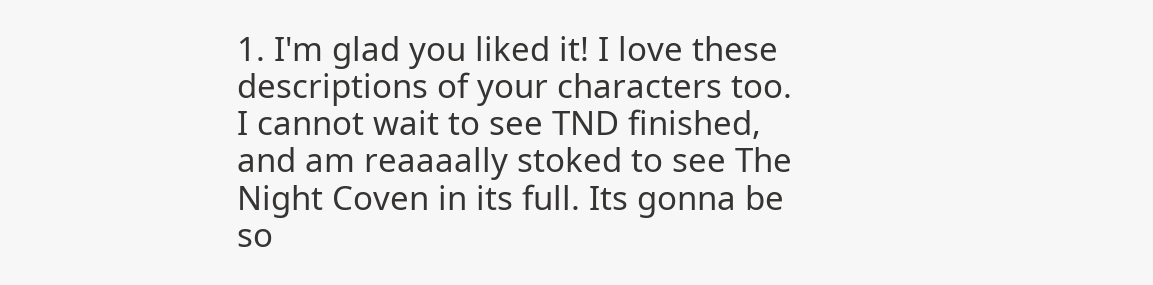1. I'm glad you liked it! I love these descriptions of your characters too. I cannot wait to see TND finished, and am reaaaally stoked to see The Night Coven in its full. Its gonna be so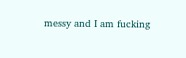messy and I am fucking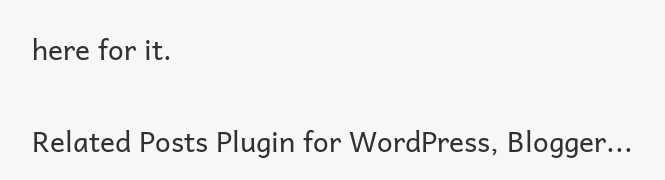here for it.


Related Posts Plugin for WordPress, Blogger...